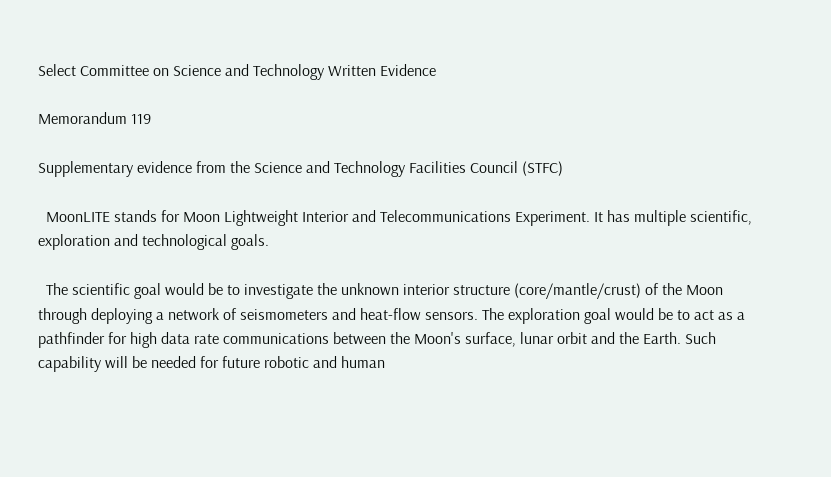Select Committee on Science and Technology Written Evidence

Memorandum 119

Supplementary evidence from the Science and Technology Facilities Council (STFC)

  MoonLITE stands for Moon Lightweight Interior and Telecommunications Experiment. It has multiple scientific, exploration and technological goals.

  The scientific goal would be to investigate the unknown interior structure (core/mantle/crust) of the Moon through deploying a network of seismometers and heat-flow sensors. The exploration goal would be to act as a pathfinder for high data rate communications between the Moon's surface, lunar orbit and the Earth. Such capability will be needed for future robotic and human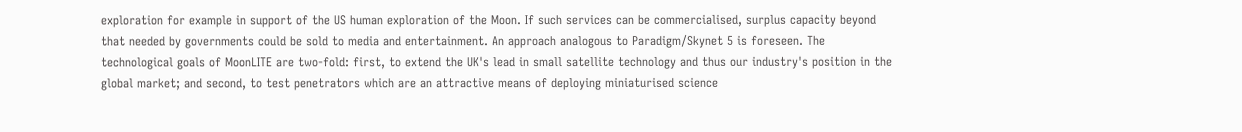exploration for example in support of the US human exploration of the Moon. If such services can be commercialised, surplus capacity beyond that needed by governments could be sold to media and entertainment. An approach analogous to Paradigm/Skynet 5 is foreseen. The technological goals of MoonLITE are two-fold: first, to extend the UK's lead in small satellite technology and thus our industry's position in the global market; and second, to test penetrators which are an attractive means of deploying miniaturised science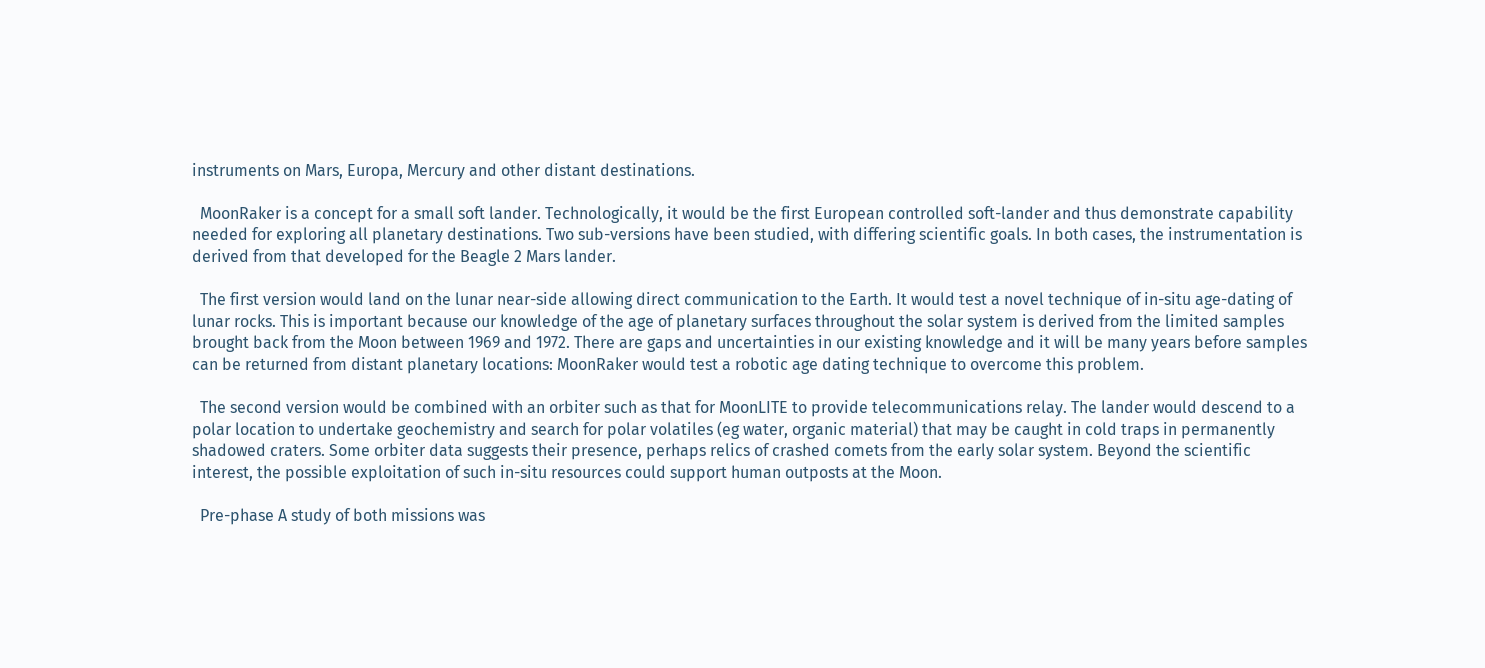instruments on Mars, Europa, Mercury and other distant destinations.

  MoonRaker is a concept for a small soft lander. Technologically, it would be the first European controlled soft-lander and thus demonstrate capability needed for exploring all planetary destinations. Two sub-versions have been studied, with differing scientific goals. In both cases, the instrumentation is derived from that developed for the Beagle 2 Mars lander.

  The first version would land on the lunar near-side allowing direct communication to the Earth. It would test a novel technique of in-situ age-dating of lunar rocks. This is important because our knowledge of the age of planetary surfaces throughout the solar system is derived from the limited samples brought back from the Moon between 1969 and 1972. There are gaps and uncertainties in our existing knowledge and it will be many years before samples can be returned from distant planetary locations: MoonRaker would test a robotic age dating technique to overcome this problem.

  The second version would be combined with an orbiter such as that for MoonLITE to provide telecommunications relay. The lander would descend to a polar location to undertake geochemistry and search for polar volatiles (eg water, organic material) that may be caught in cold traps in permanently shadowed craters. Some orbiter data suggests their presence, perhaps relics of crashed comets from the early solar system. Beyond the scientific interest, the possible exploitation of such in-situ resources could support human outposts at the Moon.

  Pre-phase A study of both missions was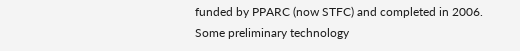funded by PPARC (now STFC) and completed in 2006. Some preliminary technology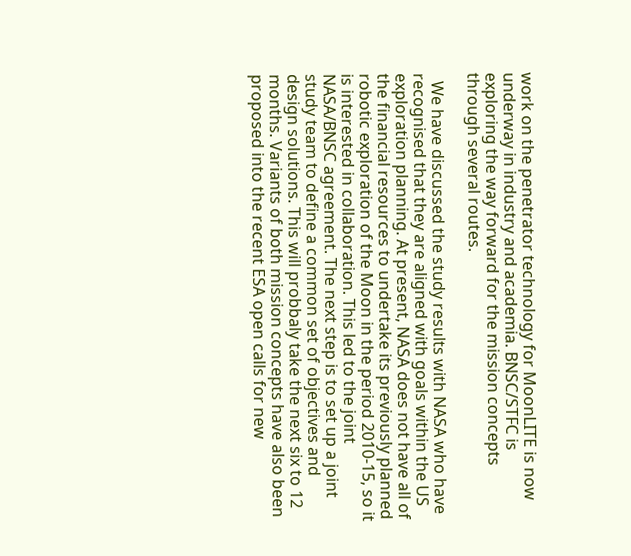work on the penetrator technology for MoonLITE is now underway in industry and academia. BNSC/STFC is exploring the way forward for the mission concepts through several routes.

  We have discussed the study results with NASA who have recognised that they are aligned with goals within the US exploration planning. At present, NASA does not have all of the financial resources to undertake its previously planned robotic exploration of the Moon in the period 2010-15, so it is interested in collaboration. This led to the joint NASA/BNSC agreement. The next step is to set up a joint study team to define a common set of objectives and design solutions. This will probbaly take the next six to 12 months. Variants of both mission concepts have also been proposed into the recent ESA open calls for new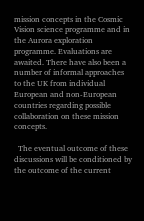mission concepts in the Cosmic Vision science programme and in the Aurora exploration programme. Evaluations are awaited. There have also been a number of informal approaches to the UK from individual European and non-European countries regarding possible collaboration on these mission concepts.

  The eventual outcome of these discussions will be conditioned by the outcome of the current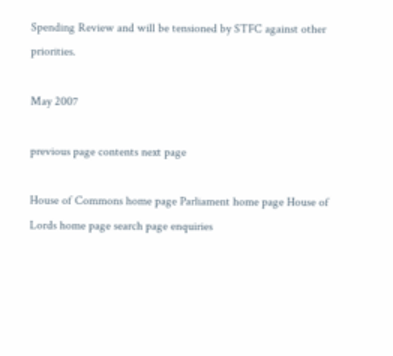Spending Review and will be tensioned by STFC against other priorities.

May 2007

previous page contents next page

House of Commons home page Parliament home page House of Lords home page search page enquiries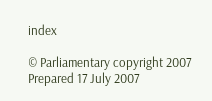index

© Parliamentary copyright 2007
Prepared 17 July 2007